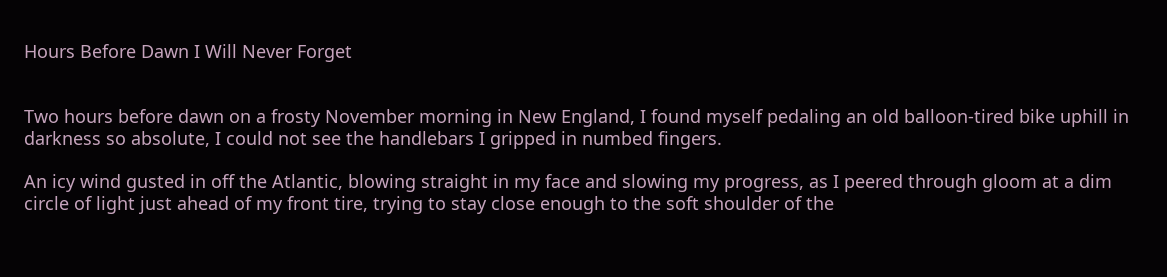Hours Before Dawn I Will Never Forget


Two hours before dawn on a frosty November morning in New England, I found myself pedaling an old balloon-tired bike uphill in darkness so absolute, I could not see the handlebars I gripped in numbed fingers.

An icy wind gusted in off the Atlantic, blowing straight in my face and slowing my progress, as I peered through gloom at a dim circle of light just ahead of my front tire, trying to stay close enough to the soft shoulder of the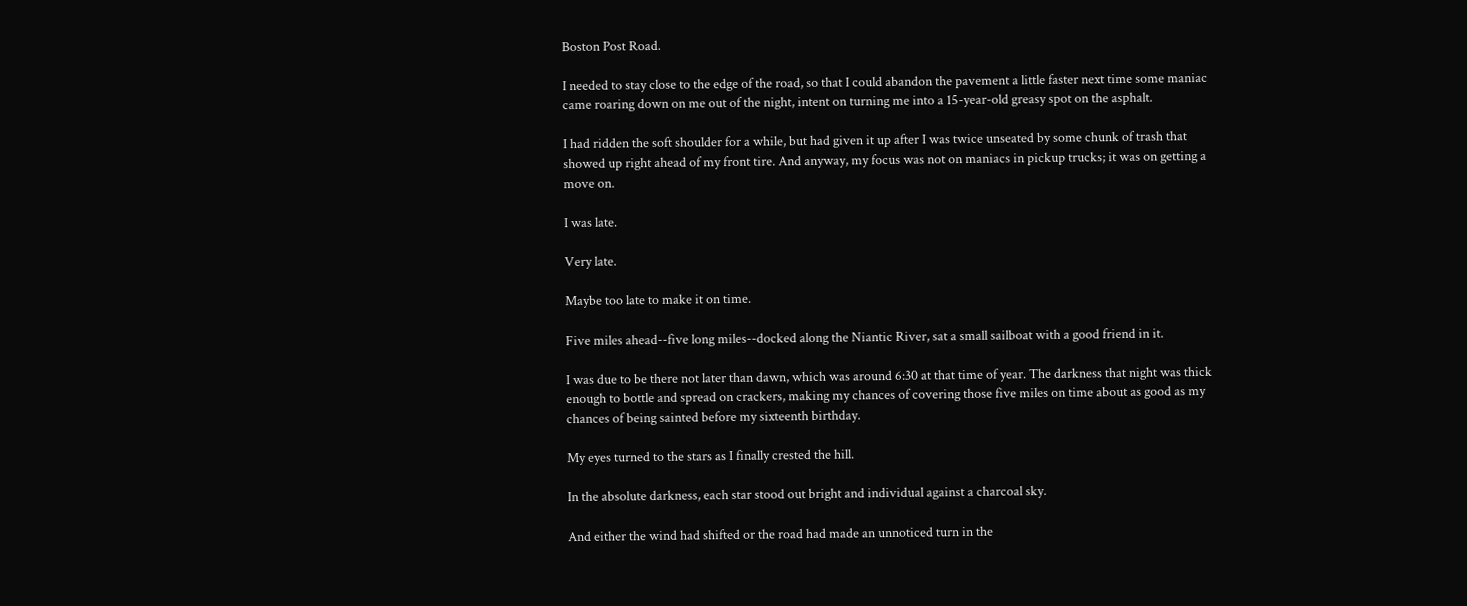Boston Post Road.

I needed to stay close to the edge of the road, so that I could abandon the pavement a little faster next time some maniac came roaring down on me out of the night, intent on turning me into a 15-year-old greasy spot on the asphalt.

I had ridden the soft shoulder for a while, but had given it up after I was twice unseated by some chunk of trash that showed up right ahead of my front tire. And anyway, my focus was not on maniacs in pickup trucks; it was on getting a move on.

I was late.

Very late.

Maybe too late to make it on time.

Five miles ahead--five long miles--docked along the Niantic River, sat a small sailboat with a good friend in it.

I was due to be there not later than dawn, which was around 6:30 at that time of year. The darkness that night was thick enough to bottle and spread on crackers, making my chances of covering those five miles on time about as good as my chances of being sainted before my sixteenth birthday.

My eyes turned to the stars as I finally crested the hill.

In the absolute darkness, each star stood out bright and individual against a charcoal sky.

And either the wind had shifted or the road had made an unnoticed turn in the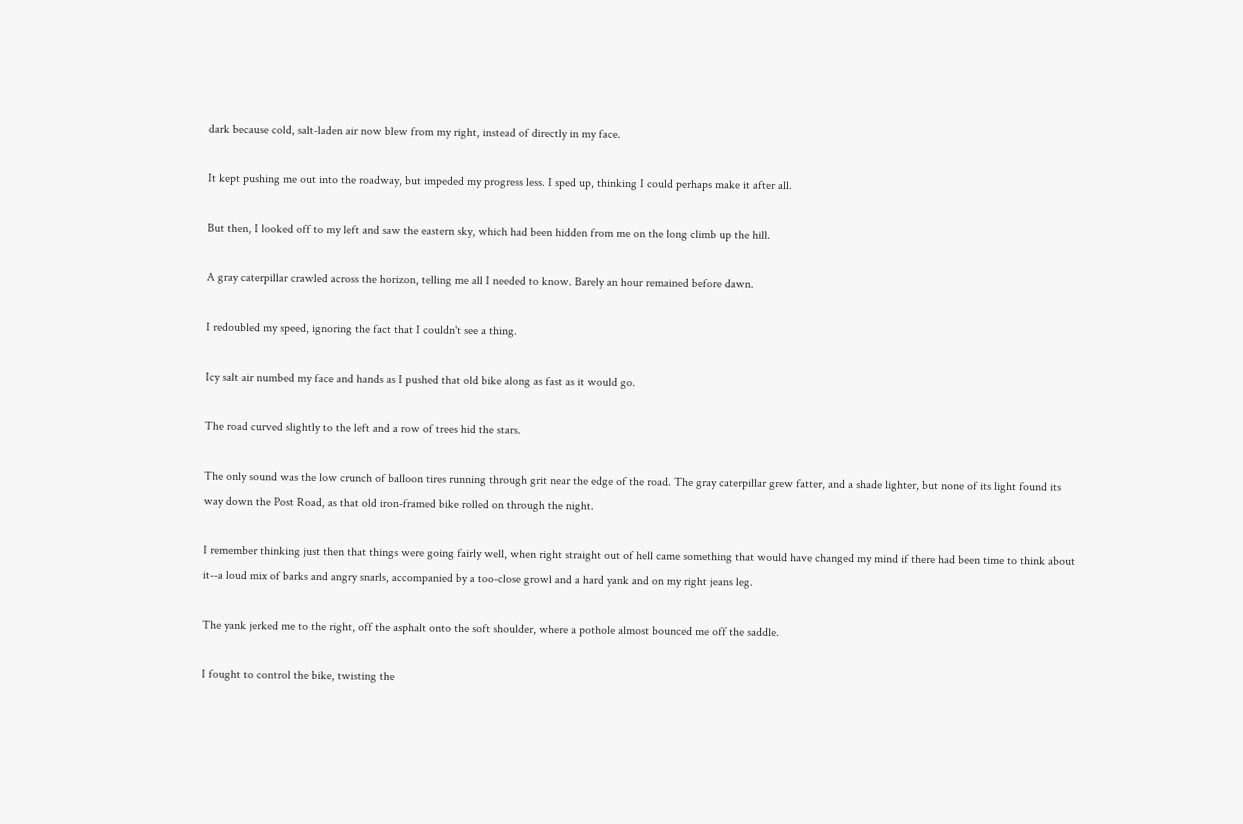dark because cold, salt-laden air now blew from my right, instead of directly in my face.

It kept pushing me out into the roadway, but impeded my progress less. I sped up, thinking I could perhaps make it after all.

But then, I looked off to my left and saw the eastern sky, which had been hidden from me on the long climb up the hill.

A gray caterpillar crawled across the horizon, telling me all I needed to know. Barely an hour remained before dawn.

I redoubled my speed, ignoring the fact that I couldn't see a thing.

Icy salt air numbed my face and hands as I pushed that old bike along as fast as it would go.

The road curved slightly to the left and a row of trees hid the stars.

The only sound was the low crunch of balloon tires running through grit near the edge of the road. The gray caterpillar grew fatter, and a shade lighter, but none of its light found its way down the Post Road, as that old iron-framed bike rolled on through the night.

I remember thinking just then that things were going fairly well, when right straight out of hell came something that would have changed my mind if there had been time to think about it--a loud mix of barks and angry snarls, accompanied by a too-close growl and a hard yank and on my right jeans leg.

The yank jerked me to the right, off the asphalt onto the soft shoulder, where a pothole almost bounced me off the saddle.

I fought to control the bike, twisting the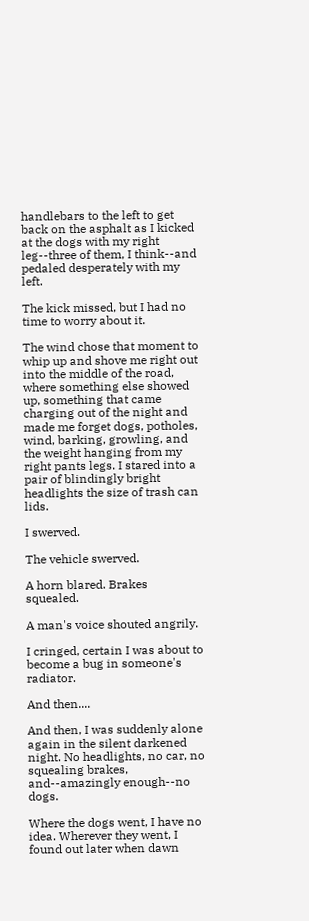handlebars to the left to get back on the asphalt as I kicked at the dogs with my right leg--three of them, I think--and pedaled desperately with my left.

The kick missed, but I had no time to worry about it.

The wind chose that moment to whip up and shove me right out into the middle of the road, where something else showed up, something that came charging out of the night and made me forget dogs, potholes, wind, barking, growling, and the weight hanging from my right pants legs. I stared into a pair of blindingly bright headlights the size of trash can lids.

I swerved.

The vehicle swerved.

A horn blared. Brakes squealed.

A man's voice shouted angrily.

I cringed, certain I was about to become a bug in someone's radiator.

And then....

And then, I was suddenly alone again in the silent darkened night. No headlights, no car, no squealing brakes, and--amazingly enough--no dogs.

Where the dogs went, I have no idea. Wherever they went, I found out later when dawn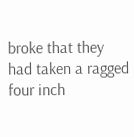broke that they had taken a ragged four inch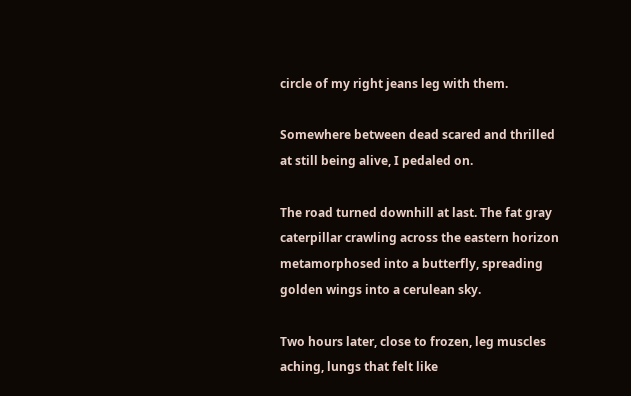circle of my right jeans leg with them.

Somewhere between dead scared and thrilled at still being alive, I pedaled on.

The road turned downhill at last. The fat gray caterpillar crawling across the eastern horizon metamorphosed into a butterfly, spreading golden wings into a cerulean sky.

Two hours later, close to frozen, leg muscles aching, lungs that felt like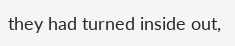they had turned inside out,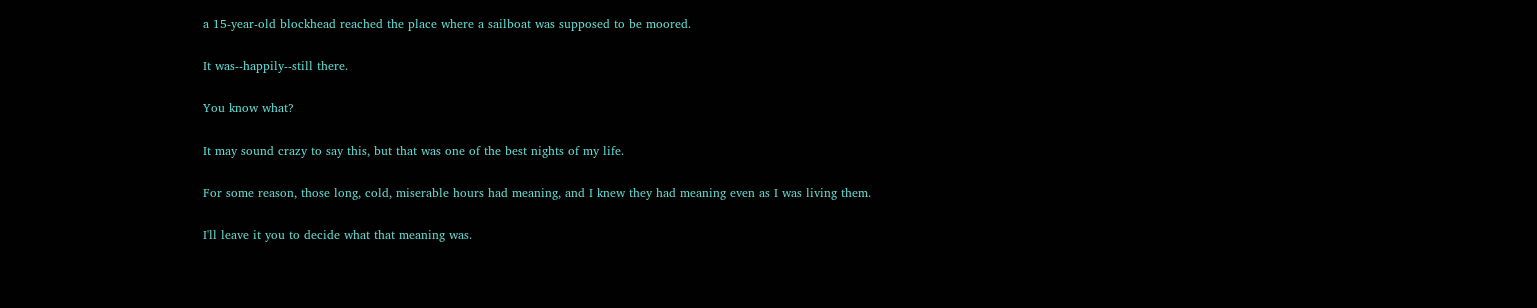a 15-year-old blockhead reached the place where a sailboat was supposed to be moored.

It was--happily--still there.

You know what?

It may sound crazy to say this, but that was one of the best nights of my life.

For some reason, those long, cold, miserable hours had meaning, and I knew they had meaning even as I was living them.

I'll leave it you to decide what that meaning was.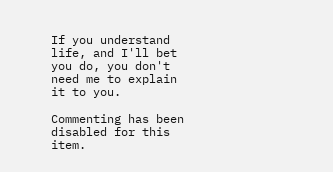If you understand life, and I'll bet you do, you don't need me to explain it to you.

Commenting has been disabled for this item.